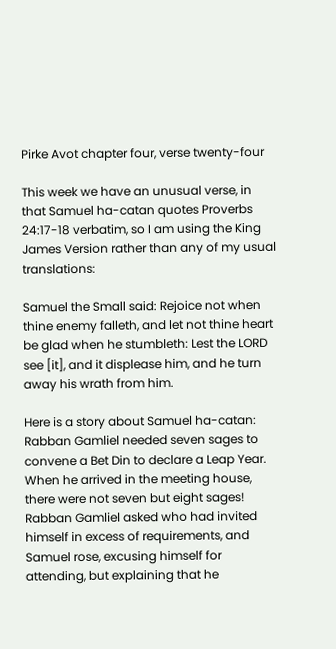Pirke Avot chapter four, verse twenty-four

This week we have an unusual verse, in that Samuel ha-catan quotes Proverbs 24:17-18 verbatim, so I am using the King James Version rather than any of my usual translations:

Samuel the Small said: Rejoice not when thine enemy falleth, and let not thine heart be glad when he stumbleth: Lest the LORD see [it], and it displease him, and he turn away his wrath from him.

Here is a story about Samuel ha-catan: Rabban Gamliel needed seven sages to convene a Bet Din to declare a Leap Year. When he arrived in the meeting house, there were not seven but eight sages! Rabban Gamliel asked who had invited himself in excess of requirements, and Samuel rose, excusing himself for attending, but explaining that he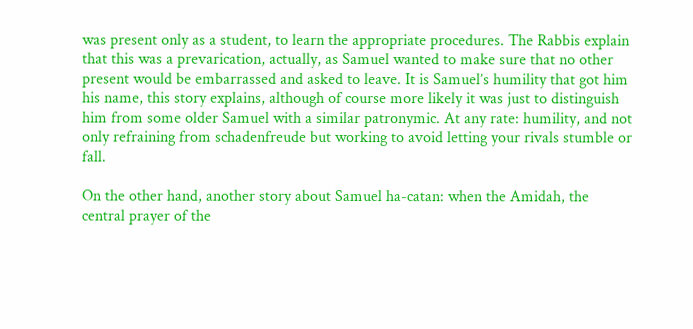was present only as a student, to learn the appropriate procedures. The Rabbis explain that this was a prevarication, actually, as Samuel wanted to make sure that no other present would be embarrassed and asked to leave. It is Samuel’s humility that got him his name, this story explains, although of course more likely it was just to distinguish him from some older Samuel with a similar patronymic. At any rate: humility, and not only refraining from schadenfreude but working to avoid letting your rivals stumble or fall.

On the other hand, another story about Samuel ha-catan: when the Amidah, the central prayer of the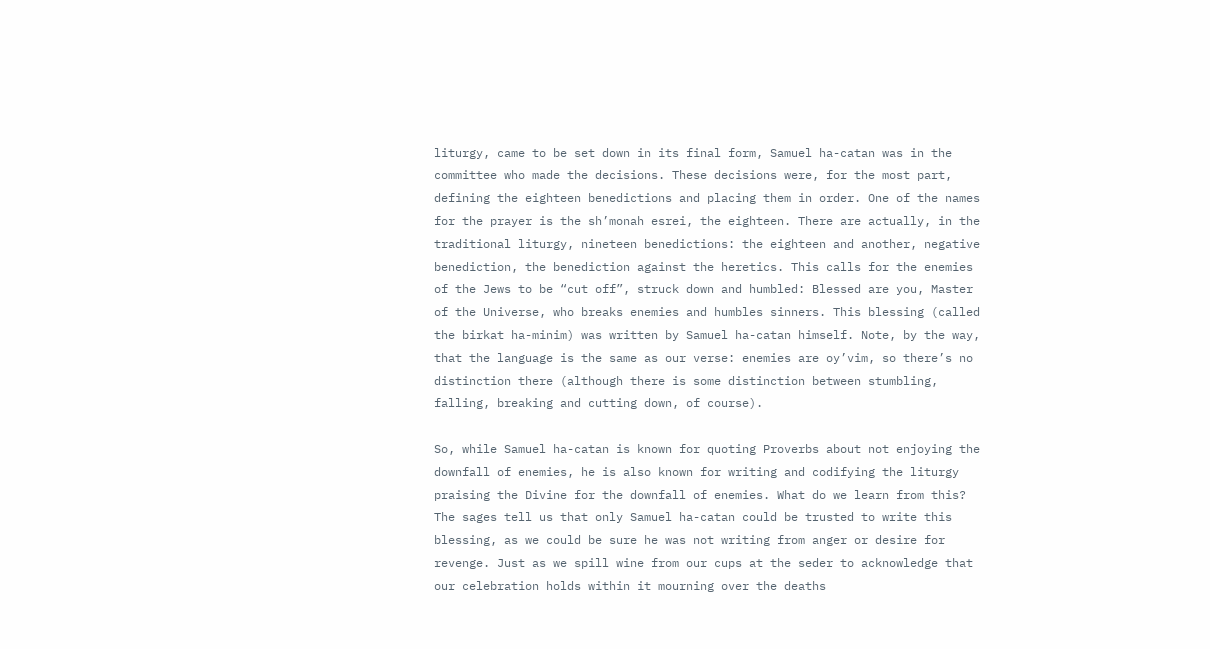liturgy, came to be set down in its final form, Samuel ha-catan was in the committee who made the decisions. These decisions were, for the most part, defining the eighteen benedictions and placing them in order. One of the names for the prayer is the sh’monah esrei, the eighteen. There are actually, in the traditional liturgy, nineteen benedictions: the eighteen and another, negative benediction, the benediction against the heretics. This calls for the enemies of the Jews to be “cut off”, struck down and humbled: Blessed are you, Master of the Universe, who breaks enemies and humbles sinners. This blessing (called the birkat ha-minim) was written by Samuel ha-catan himself. Note, by the way, that the language is the same as our verse: enemies are oy’vim, so there’s no distinction there (although there is some distinction between stumbling, falling, breaking and cutting down, of course).

So, while Samuel ha-catan is known for quoting Proverbs about not enjoying the downfall of enemies, he is also known for writing and codifying the liturgy praising the Divine for the downfall of enemies. What do we learn from this? The sages tell us that only Samuel ha-catan could be trusted to write this blessing, as we could be sure he was not writing from anger or desire for revenge. Just as we spill wine from our cups at the seder to acknowledge that our celebration holds within it mourning over the deaths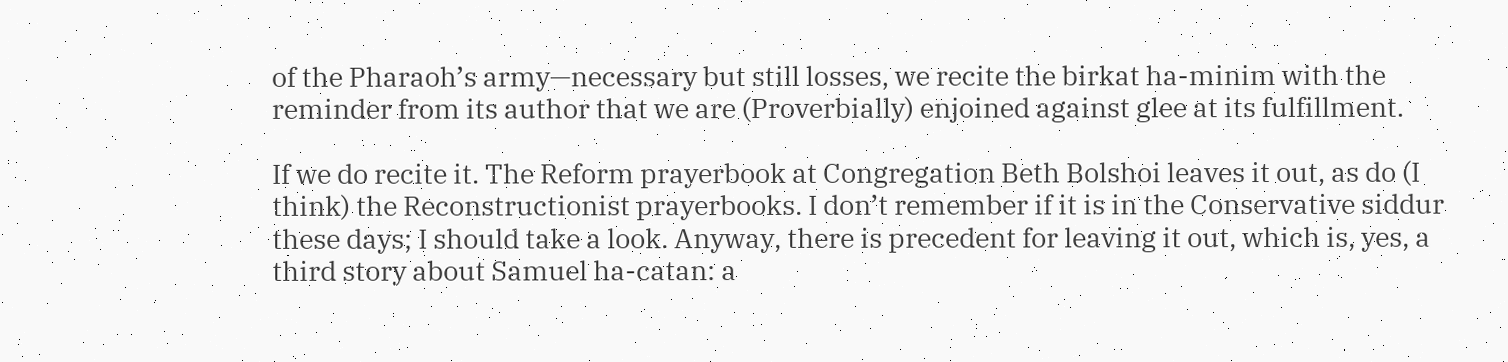of the Pharaoh’s army—necessary but still losses, we recite the birkat ha-minim with the reminder from its author that we are (Proverbially) enjoined against glee at its fulfillment.

If we do recite it. The Reform prayerbook at Congregation Beth Bolshoi leaves it out, as do (I think) the Reconstructionist prayerbooks. I don’t remember if it is in the Conservative siddur these days; I should take a look. Anyway, there is precedent for leaving it out, which is, yes, a third story about Samuel ha-catan: a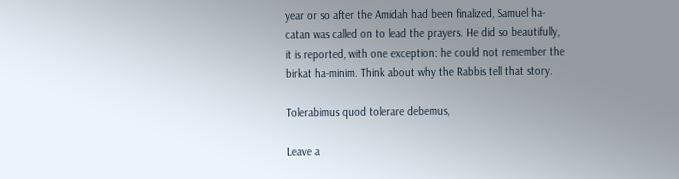year or so after the Amidah had been finalized, Samuel ha-catan was called on to lead the prayers. He did so beautifully, it is reported, with one exception: he could not remember the birkat ha-minim. Think about why the Rabbis tell that story.

Tolerabimus quod tolerare debemus,

Leave a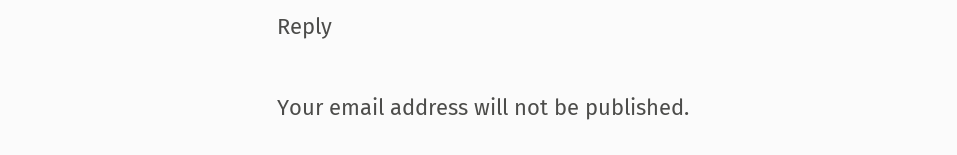Reply

Your email address will not be published.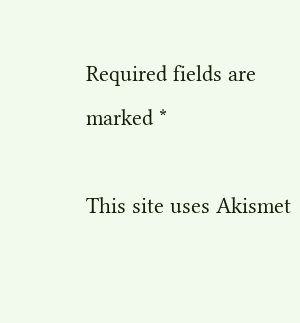Required fields are marked *

This site uses Akismet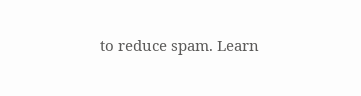to reduce spam. Learn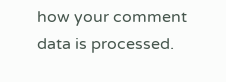how your comment data is processed.